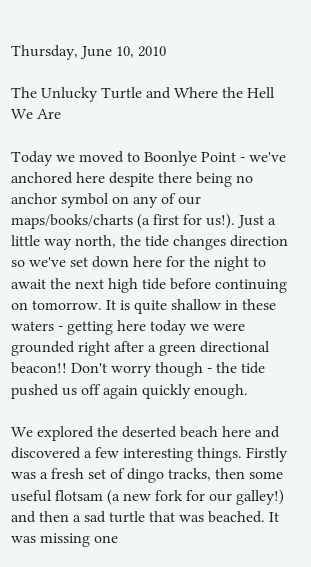Thursday, June 10, 2010

The Unlucky Turtle and Where the Hell We Are

Today we moved to Boonlye Point - we've anchored here despite there being no anchor symbol on any of our maps/books/charts (a first for us!). Just a little way north, the tide changes direction so we've set down here for the night to await the next high tide before continuing on tomorrow. It is quite shallow in these waters - getting here today we were grounded right after a green directional beacon!! Don't worry though - the tide pushed us off again quickly enough.

We explored the deserted beach here and discovered a few interesting things. Firstly was a fresh set of dingo tracks, then some useful flotsam (a new fork for our galley!) and then a sad turtle that was beached. It was missing one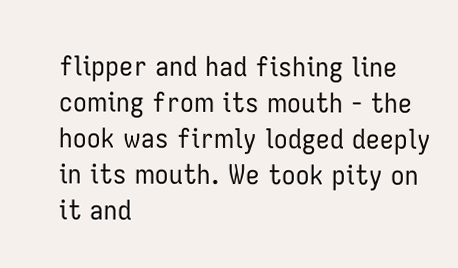flipper and had fishing line coming from its mouth - the hook was firmly lodged deeply in its mouth. We took pity on it and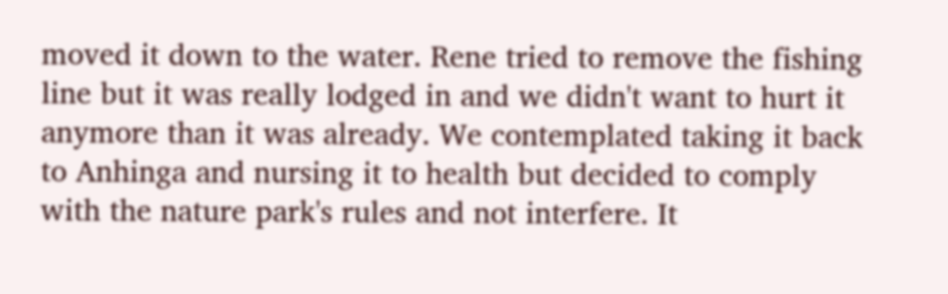moved it down to the water. Rene tried to remove the fishing line but it was really lodged in and we didn't want to hurt it anymore than it was already. We contemplated taking it back to Anhinga and nursing it to health but decided to comply with the nature park's rules and not interfere. It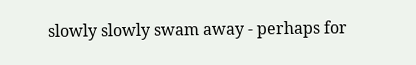slowly slowly swam away - perhaps for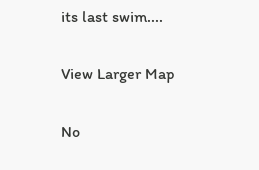its last swim....

View Larger Map

No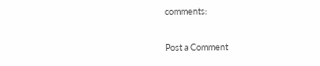comments:

Post a Comment